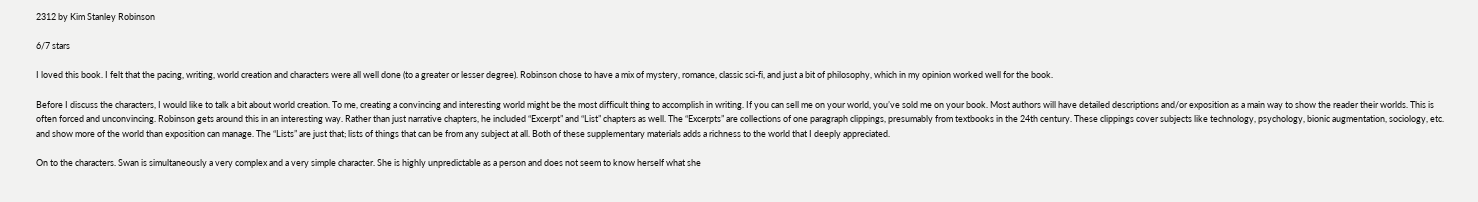2312 by Kim Stanley Robinson

6/7 stars

I loved this book. I felt that the pacing, writing, world creation and characters were all well done (to a greater or lesser degree). Robinson chose to have a mix of mystery, romance, classic sci-fi, and just a bit of philosophy, which in my opinion worked well for the book.

Before I discuss the characters, I would like to talk a bit about world creation. To me, creating a convincing and interesting world might be the most difficult thing to accomplish in writing. If you can sell me on your world, you’ve sold me on your book. Most authors will have detailed descriptions and/or exposition as a main way to show the reader their worlds. This is often forced and unconvincing. Robinson gets around this in an interesting way. Rather than just narrative chapters, he included “Excerpt” and “List” chapters as well. The “Excerpts” are collections of one paragraph clippings, presumably from textbooks in the 24th century. These clippings cover subjects like technology, psychology, bionic augmentation, sociology, etc. and show more of the world than exposition can manage. The “Lists” are just that; lists of things that can be from any subject at all. Both of these supplementary materials adds a richness to the world that I deeply appreciated.

On to the characters. Swan is simultaneously a very complex and a very simple character. She is highly unpredictable as a person and does not seem to know herself what she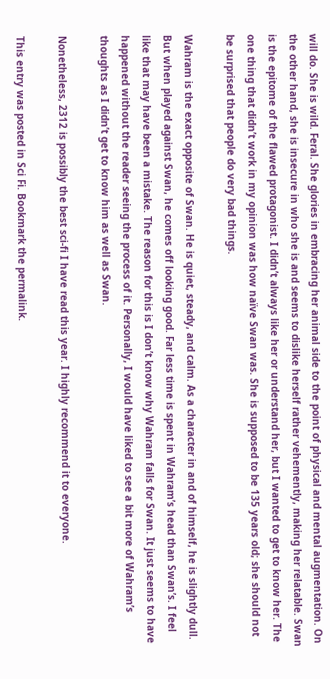will do. She is wild. Feral. She glories in embracing her animal side to the point of physical and mental augmentation. On the other hand, she is insecure in who she is and seems to dislike herself rather vehemently, making her relatable. Swan is the epitome of the flawed protagonist. I didn’t always like her or understand her, but I wanted to get to know her. The one thing that didn’t work in my opinion was how naïve Swan was. She is supposed to be 135 years old; she should not be surprised that people do very bad things.

Wahram is the exact opposite of Swan. He is quiet, steady, and calm. As a character in and of himself, he is slightly dull. But when played against Swan, he comes off looking good. Far less time is spent in Wahram’s head than Swan’s. I feel like that may have been a mistake. The reason for this is I don’t know why Wahram falls for Swan. It just seems to have happened without the reader seeing the process of it. Personally, I would have liked to see a bit more of Wahram’s thoughts as I didn’t get to know him as well as Swan.

Nonetheless, 2312 is possibly the best sci-fi I have read this year. I highly recommend it to everyone.

This entry was posted in Sci Fi. Bookmark the permalink.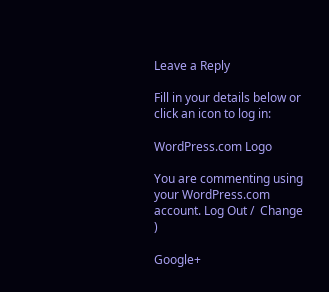Leave a Reply

Fill in your details below or click an icon to log in:

WordPress.com Logo

You are commenting using your WordPress.com account. Log Out /  Change )

Google+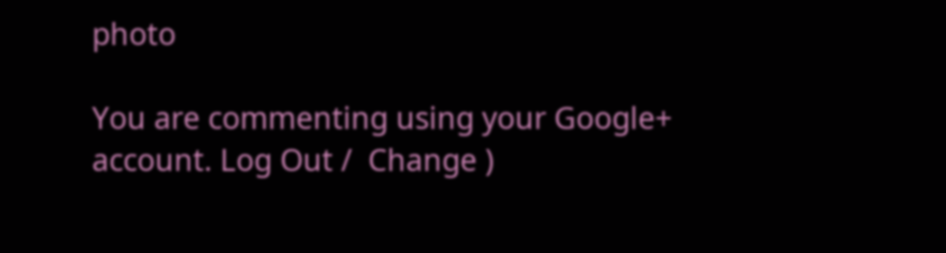photo

You are commenting using your Google+ account. Log Out /  Change )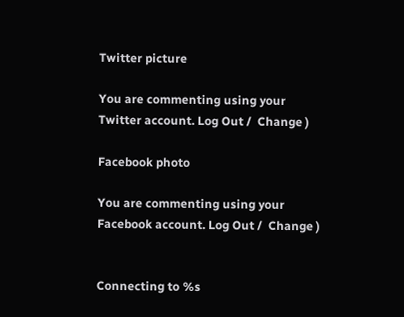Twitter picture

You are commenting using your Twitter account. Log Out /  Change )

Facebook photo

You are commenting using your Facebook account. Log Out /  Change )


Connecting to %s